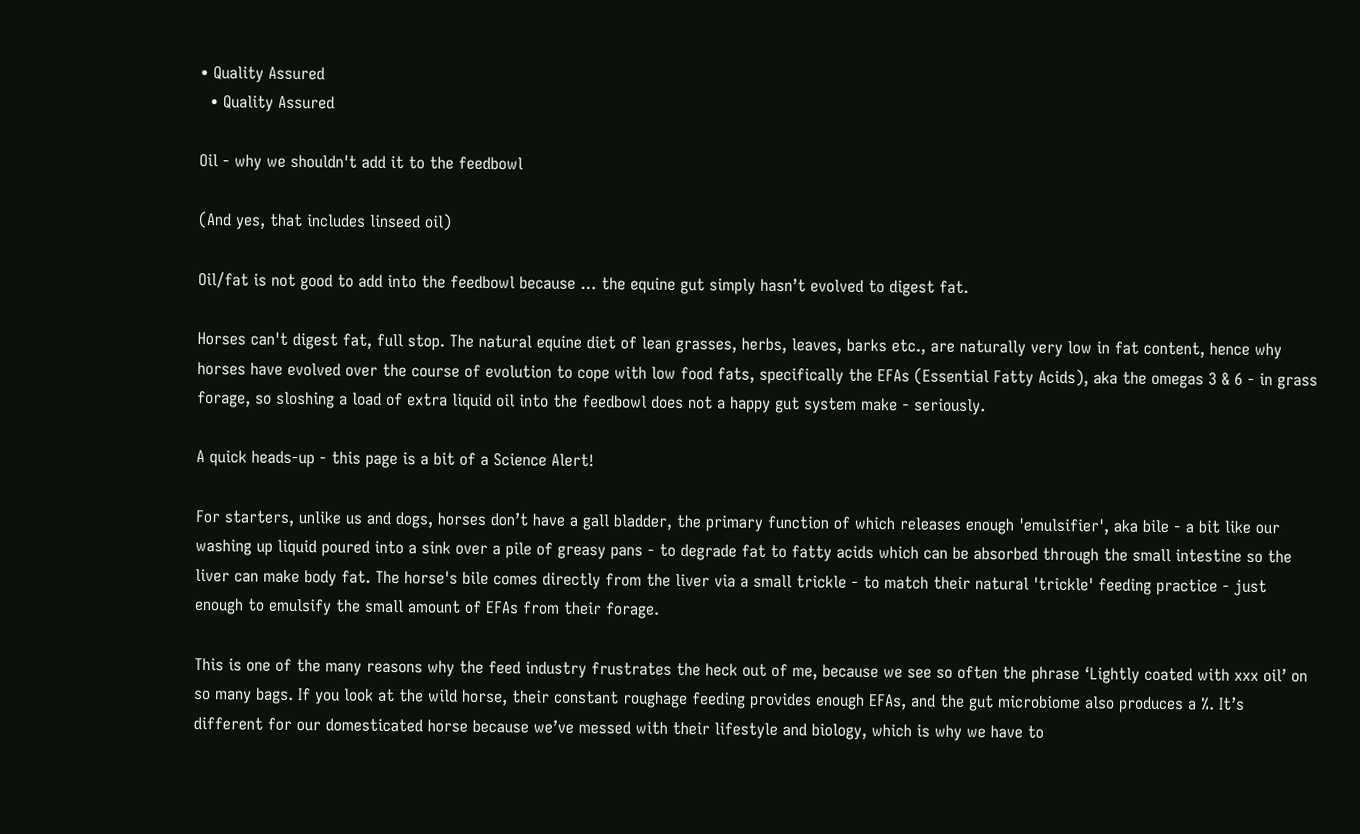• Quality Assured
  • Quality Assured

Oil - why we shouldn't add it to the feedbowl

(And yes, that includes linseed oil)

Oil/fat is not good to add into the feedbowl because … the equine gut simply hasn’t evolved to digest fat.

Horses can't digest fat, full stop. The natural equine diet of lean grasses, herbs, leaves, barks etc., are naturally very low in fat content, hence why horses have evolved over the course of evolution to cope with low food fats, specifically the EFAs (Essential Fatty Acids), aka the omegas 3 & 6 - in grass forage, so sloshing a load of extra liquid oil into the feedbowl does not a happy gut system make - seriously.

A quick heads-up - this page is a bit of a Science Alert!

For starters, unlike us and dogs, horses don’t have a gall bladder, the primary function of which releases enough 'emulsifier', aka bile - a bit like our washing up liquid poured into a sink over a pile of greasy pans - to degrade fat to fatty acids which can be absorbed through the small intestine so the liver can make body fat. The horse's bile comes directly from the liver via a small trickle - to match their natural 'trickle' feeding practice - just enough to emulsify the small amount of EFAs from their forage.

This is one of the many reasons why the feed industry frustrates the heck out of me, because we see so often the phrase ‘Lightly coated with xxx oil’ on so many bags. If you look at the wild horse, their constant roughage feeding provides enough EFAs, and the gut microbiome also produces a %. It’s different for our domesticated horse because we’ve messed with their lifestyle and biology, which is why we have to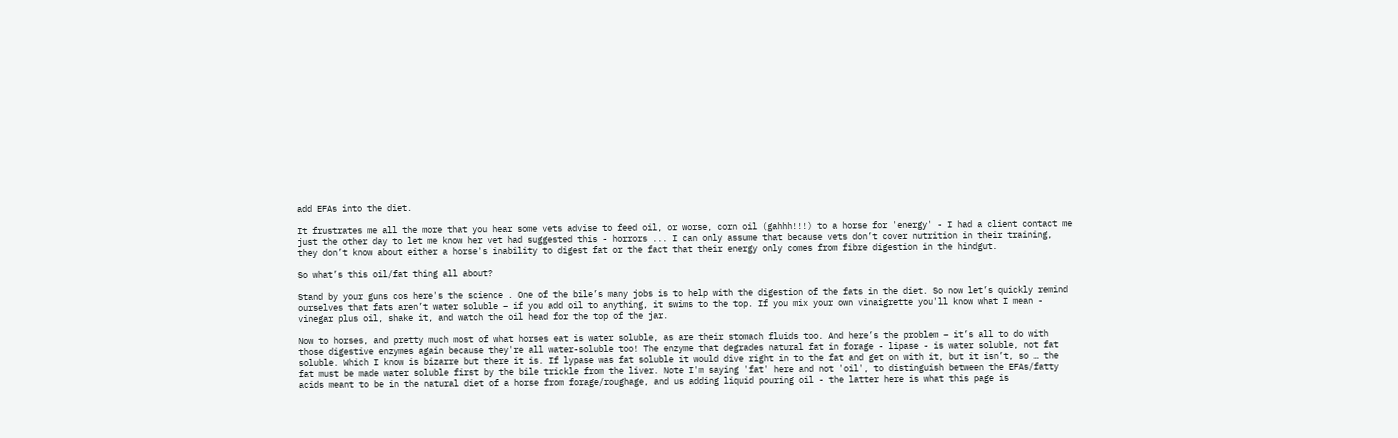add EFAs into the diet.

It frustrates me all the more that you hear some vets advise to feed oil, or worse, corn oil (gahhh!!!) to a horse for 'energy' - I had a client contact me just the other day to let me know her vet had suggested this - horrors ... I can only assume that because vets don’t cover nutrition in their training, they don’t know about either a horse's inability to digest fat or the fact that their energy only comes from fibre digestion in the hindgut.

So what’s this oil/fat thing all about?

Stand by your guns cos here's the science . One of the bile’s many jobs is to help with the digestion of the fats in the diet. So now let’s quickly remind ourselves that fats aren’t water soluble – if you add oil to anything, it swims to the top. If you mix your own vinaigrette you'll know what I mean - vinegar plus oil, shake it, and watch the oil head for the top of the jar.

Now to horses, and pretty much most of what horses eat is water soluble, as are their stomach fluids too. And here’s the problem – it’s all to do with those digestive enzymes again because they're all water-soluble too! The enzyme that degrades natural fat in forage - lipase - is water soluble, not fat soluble. Which I know is bizarre but there it is. If lypase was fat soluble it would dive right in to the fat and get on with it, but it isn’t, so … the fat must be made water soluble first by the bile trickle from the liver. Note I'm saying 'fat' here and not 'oil', to distinguish between the EFAs/fatty acids meant to be in the natural diet of a horse from forage/roughage, and us adding liquid pouring oil - the latter here is what this page is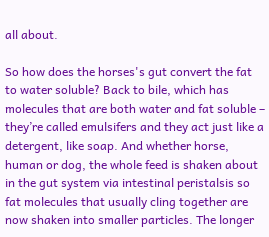all about.

So how does the horses's gut convert the fat to water soluble? Back to bile, which has molecules that are both water and fat soluble – they’re called emulsifers and they act just like a detergent, like soap. And whether horse, human or dog, the whole feed is shaken about in the gut system via intestinal peristalsis so fat molecules that usually cling together are now shaken into smaller particles. The longer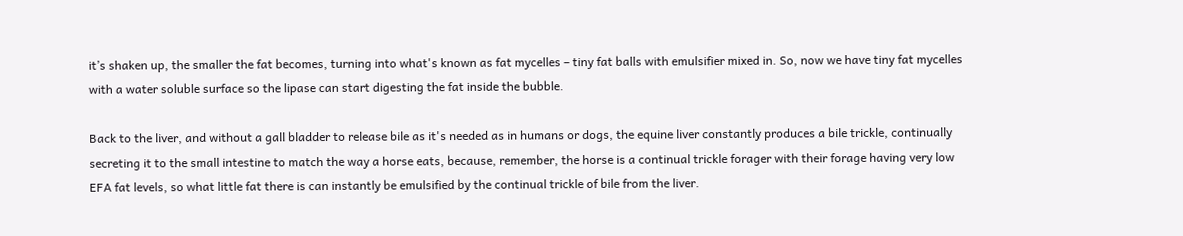it’s shaken up, the smaller the fat becomes, turning into what's known as fat mycelles – tiny fat balls with emulsifier mixed in. So, now we have tiny fat mycelles with a water soluble surface so the lipase can start digesting the fat inside the bubble.

Back to the liver, and without a gall bladder to release bile as it's needed as in humans or dogs, the equine liver constantly produces a bile trickle, continually secreting it to the small intestine to match the way a horse eats, because, remember, the horse is a continual trickle forager with their forage having very low EFA fat levels, so what little fat there is can instantly be emulsified by the continual trickle of bile from the liver.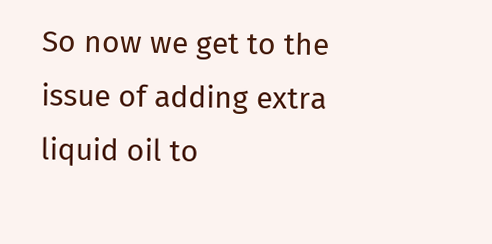So now we get to the issue of adding extra liquid oil to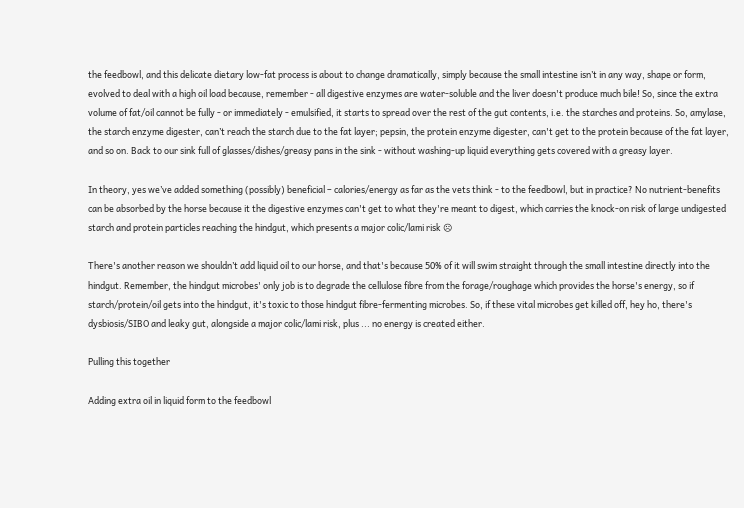the feedbowl, and this delicate dietary low-fat process is about to change dramatically, simply because the small intestine isn’t in any way, shape or form, evolved to deal with a high oil load because, remember - all digestive enzymes are water-soluble and the liver doesn't produce much bile! So, since the extra volume of fat/oil cannot be fully - or immediately - emulsified, it starts to spread over the rest of the gut contents, i.e. the starches and proteins. So, amylase, the starch enzyme digester, can’t reach the starch due to the fat layer; pepsin, the protein enzyme digester, can't get to the protein because of the fat layer, and so on. Back to our sink full of glasses/dishes/greasy pans in the sink - without washing-up liquid everything gets covered with a greasy layer.

In theory, yes we’ve added something (possibly) beneficial – calories/energy as far as the vets think - to the feedbowl, but in practice? No nutrient-benefits can be absorbed by the horse because it the digestive enzymes can't get to what they're meant to digest, which carries the knock-on risk of large undigested starch and protein particles reaching the hindgut, which presents a major colic/lami risk ☹

There's another reason we shouldn’t add liquid oil to our horse, and that's because 50% of it will swim straight through the small intestine directly into the hindgut. Remember, the hindgut microbes' only job is to degrade the cellulose fibre from the forage/roughage which provides the horse's energy, so if starch/protein/oil gets into the hindgut, it's toxic to those hindgut fibre-fermenting microbes. So, if these vital microbes get killed off, hey ho, there's dysbiosis/SIBO and leaky gut, alongside a major colic/lami risk, plus ... no energy is created either.

Pulling this together

Adding extra oil in liquid form to the feedbowl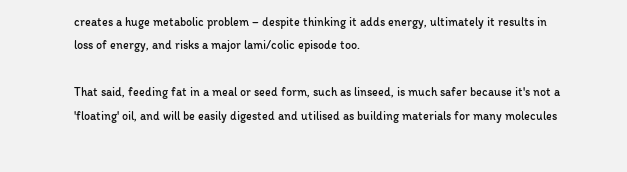creates a huge metabolic problem – despite thinking it adds energy, ultimately it results in loss of energy, and risks a major lami/colic episode too.

That said, feeding fat in a meal or seed form, such as linseed, is much safer because it's not a 'floating' oil, and will be easily digested and utilised as building materials for many molecules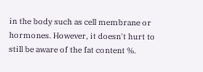in the body such as cell membrane or hormones. However, it doesn't hurt to still be aware of the fat content %.